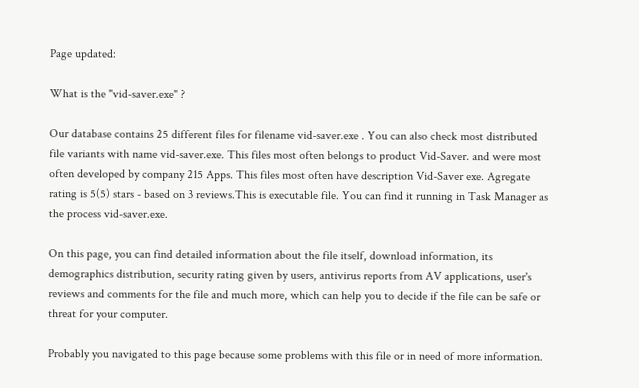Page updated:

What is the "vid-saver.exe" ?

Our database contains 25 different files for filename vid-saver.exe . You can also check most distributed file variants with name vid-saver.exe. This files most often belongs to product Vid-Saver. and were most often developed by company 215 Apps. This files most often have description Vid-Saver exe. Agregate rating is 5(5) stars - based on 3 reviews.This is executable file. You can find it running in Task Manager as the process vid-saver.exe.

On this page, you can find detailed information about the file itself, download information, its demographics distribution, security rating given by users, antivirus reports from AV applications, user's reviews and comments for the file and much more, which can help you to decide if the file can be safe or threat for your computer.

Probably you navigated to this page because some problems with this file or in need of more information.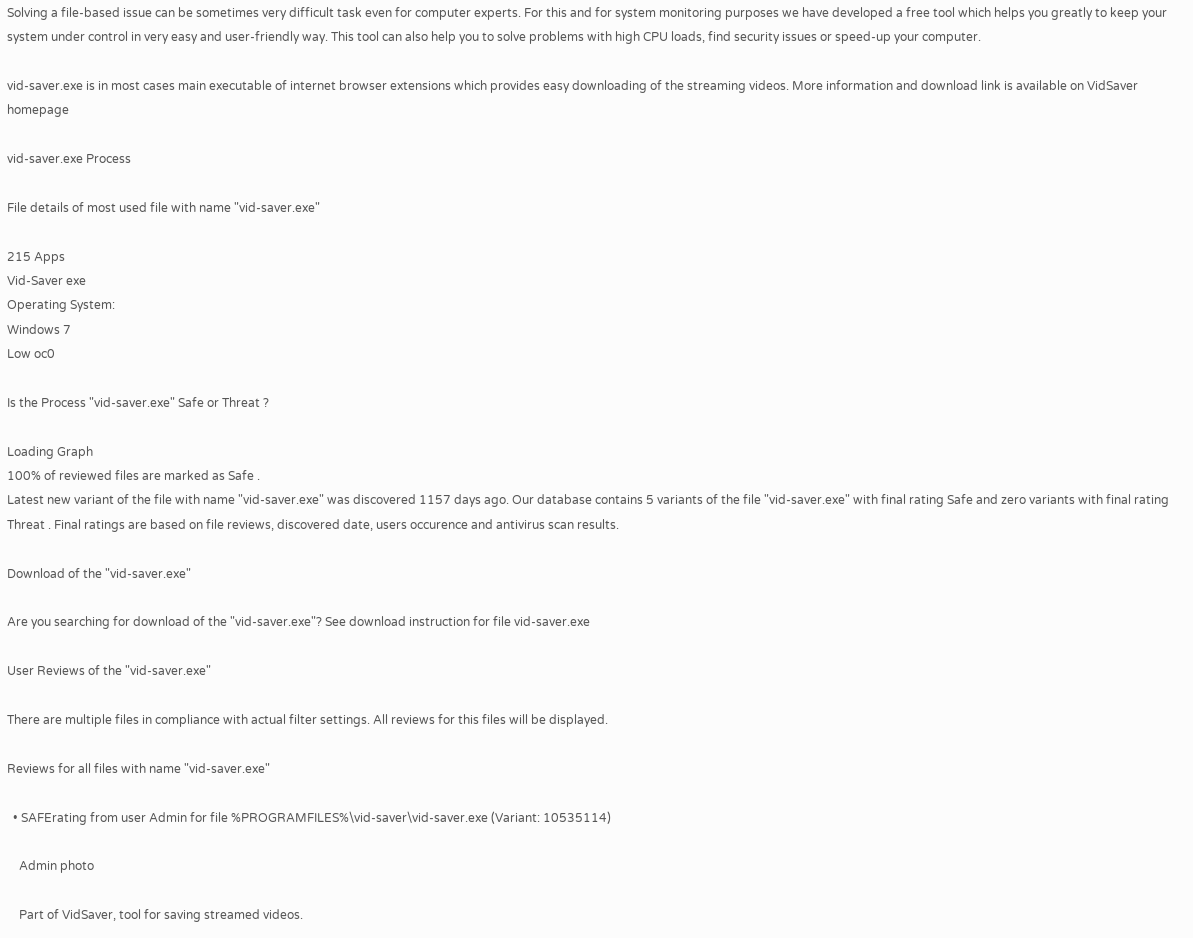Solving a file-based issue can be sometimes very difficult task even for computer experts. For this and for system monitoring purposes we have developed a free tool which helps you greatly to keep your system under control in very easy and user-friendly way. This tool can also help you to solve problems with high CPU loads, find security issues or speed-up your computer.

vid-saver.exe is in most cases main executable of internet browser extensions which provides easy downloading of the streaming videos. More information and download link is available on VidSaver homepage

vid-saver.exe Process

File details of most used file with name "vid-saver.exe"

215 Apps
Vid-Saver exe
Operating System:
Windows 7
Low oc0

Is the Process "vid-saver.exe" Safe or Threat ?

Loading Graph
100% of reviewed files are marked as Safe .
Latest new variant of the file with name "vid-saver.exe" was discovered 1157 days ago. Our database contains 5 variants of the file "vid-saver.exe" with final rating Safe and zero variants with final rating Threat . Final ratings are based on file reviews, discovered date, users occurence and antivirus scan results.

Download of the "vid-saver.exe"

Are you searching for download of the "vid-saver.exe"? See download instruction for file vid-saver.exe

User Reviews of the "vid-saver.exe"

There are multiple files in compliance with actual filter settings. All reviews for this files will be displayed.

Reviews for all files with name "vid-saver.exe"

  • SAFErating from user Admin for file %PROGRAMFILES%\vid-saver\vid-saver.exe (Variant: 10535114)

    Admin photo

    Part of VidSaver, tool for saving streamed videos.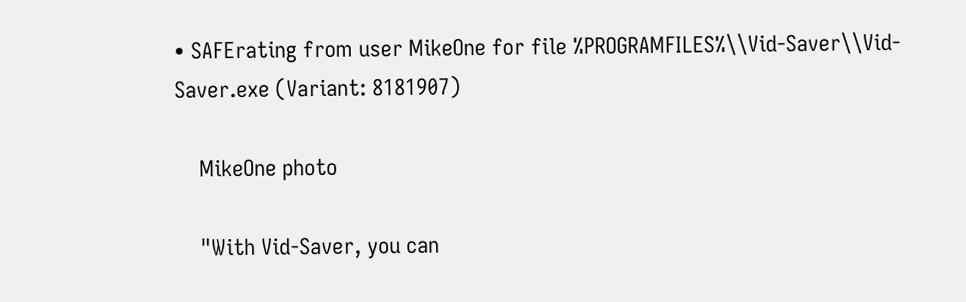• SAFErating from user MikeOne for file %PROGRAMFILES%\\Vid-Saver\\Vid-Saver.exe (Variant: 8181907)

    MikeOne photo

    "With Vid-Saver, you can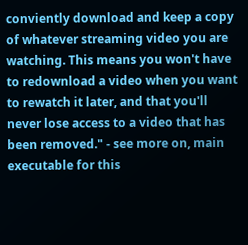conviently download and keep a copy of whatever streaming video you are watching. This means you won't have to redownload a video when you want to rewatch it later, and that you'll never lose access to a video that has been removed." - see more on, main executable for this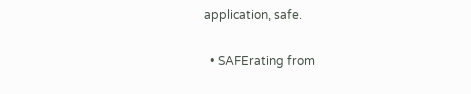application, safe.

  • SAFErating from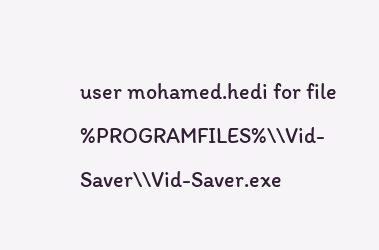user mohamed.hedi for file %PROGRAMFILES%\\Vid-Saver\\Vid-Saver.exe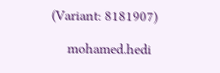(Variant: 8181907)

    mohamed.hedi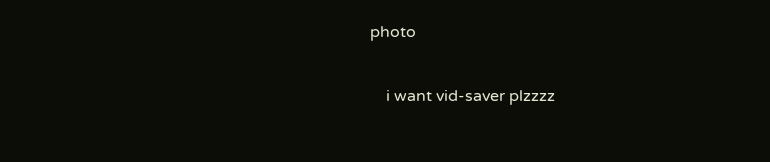photo

    i want vid-saver plzzzz